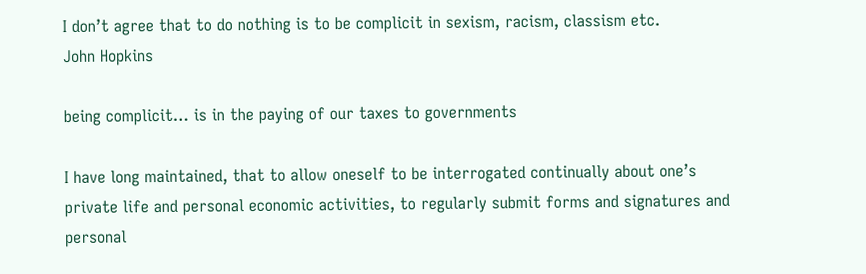I don’t agree that to do nothing is to be complicit in sexism, racism, classism etc.
John Hopkins

being complicit… is in the paying of our taxes to governments

I have long maintained, that to allow oneself to be interrogated continually about one’s private life and personal economic activities, to regularly submit forms and signatures and personal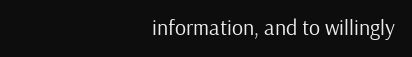information, and to willingly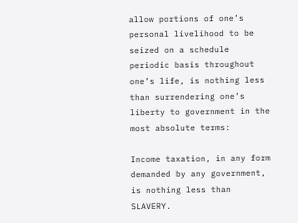allow portions of one’s personal livelihood to be seized on a schedule periodic basis throughout one’s life, is nothing less than surrendering one’s liberty to government in the most absolute terms:

Income taxation, in any form demanded by any government, is nothing less than SLAVERY.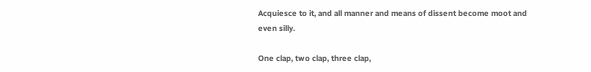Acquiesce to it, and all manner and means of dissent become moot and even silly.

One clap, two clap, three clap,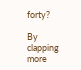forty?

By clapping more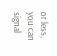or less, you can signal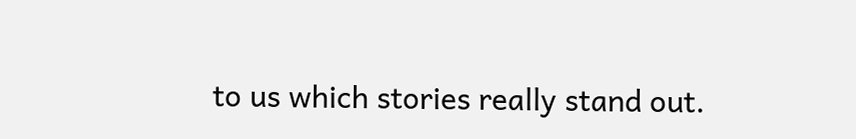to us which stories really stand out.